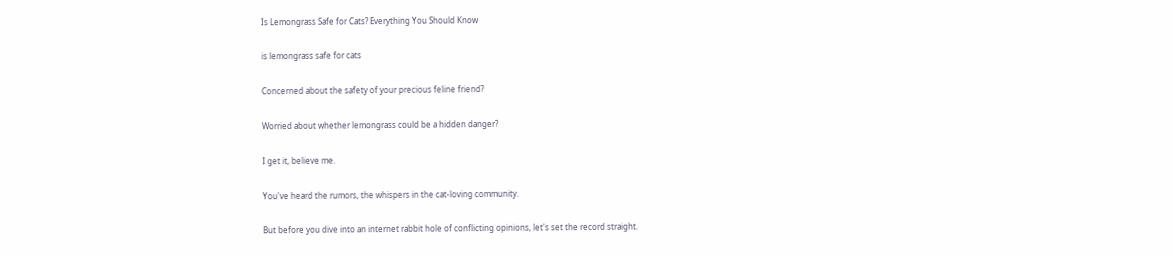Is Lemongrass Safe for Cats? Everything You Should Know

is lemongrass safe for cats

Concerned about the safety of your precious feline friend?

Worried about whether lemongrass could be a hidden danger?

I get it, believe me.

You've heard the rumors, the whispers in the cat-loving community.

But before you dive into an internet rabbit hole of conflicting opinions, let's set the record straight.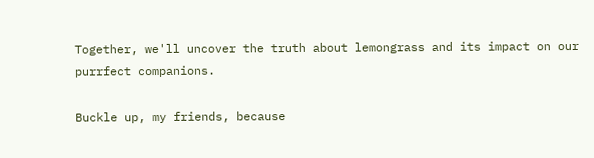Together, we'll uncover the truth about lemongrass and its impact on our purrfect companions.

Buckle up, my friends, because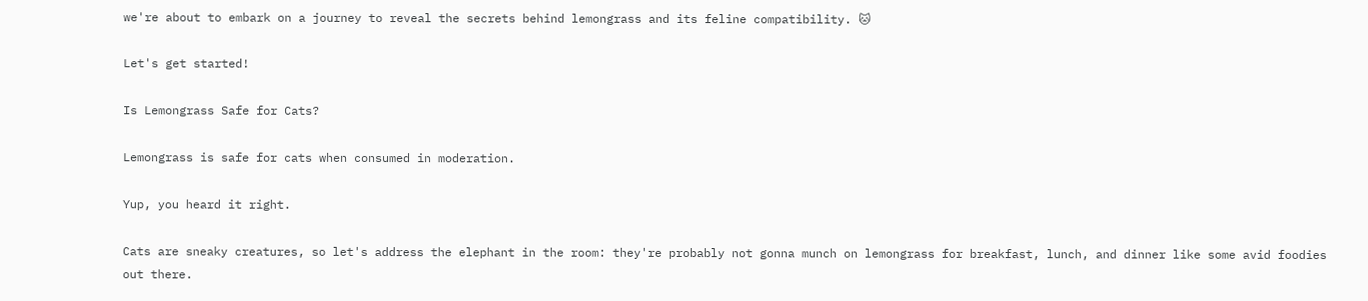we're about to embark on a journey to reveal the secrets behind lemongrass and its feline compatibility. 🐱

Let's get started!

Is Lemongrass Safe for Cats?

Lemongrass is safe for cats when consumed in moderation.

Yup, you heard it right.

Cats are sneaky creatures, so let's address the elephant in the room: they're probably not gonna munch on lemongrass for breakfast, lunch, and dinner like some avid foodies out there.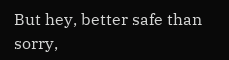But hey, better safe than sorry,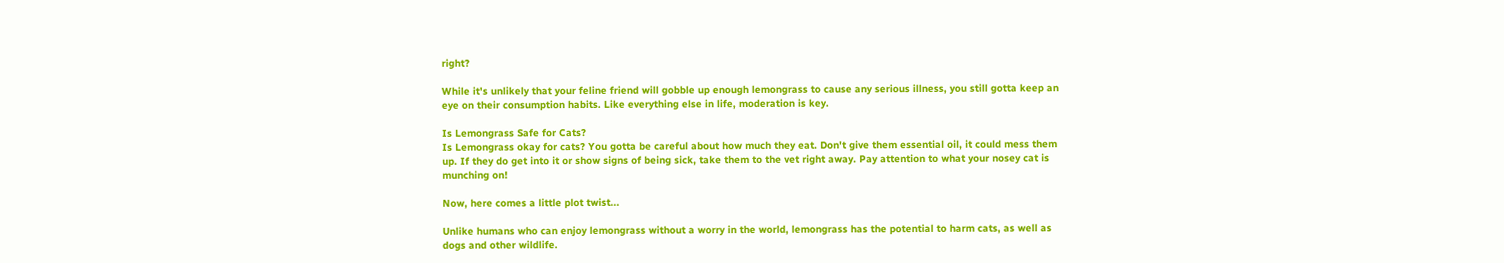right?

While it's unlikely that your feline friend will gobble up enough lemongrass to cause any serious illness, you still gotta keep an eye on their consumption habits. Like everything else in life, moderation is key.

Is Lemongrass Safe for Cats?
Is Lemongrass okay for cats? You gotta be careful about how much they eat. Don't give them essential oil, it could mess them up. If they do get into it or show signs of being sick, take them to the vet right away. Pay attention to what your nosey cat is munching on!

Now, here comes a little plot twist...

Unlike humans who can enjoy lemongrass without a worry in the world, lemongrass has the potential to harm cats, as well as dogs and other wildlife.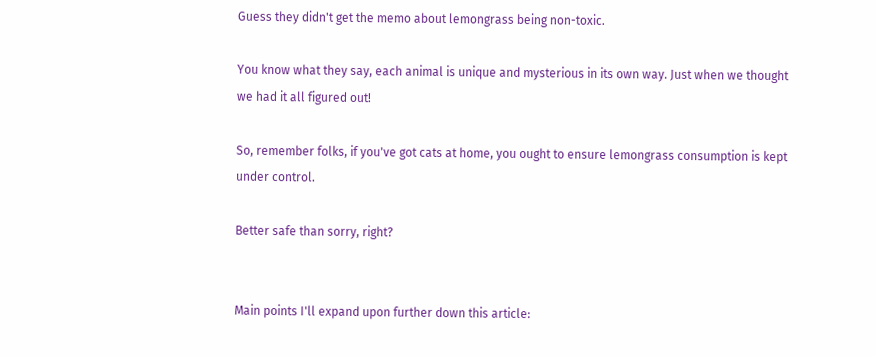Guess they didn't get the memo about lemongrass being non-toxic.

You know what they say, each animal is unique and mysterious in its own way. Just when we thought we had it all figured out!

So, remember folks, if you've got cats at home, you ought to ensure lemongrass consumption is kept under control.

Better safe than sorry, right?


Main points I'll expand upon further down this article: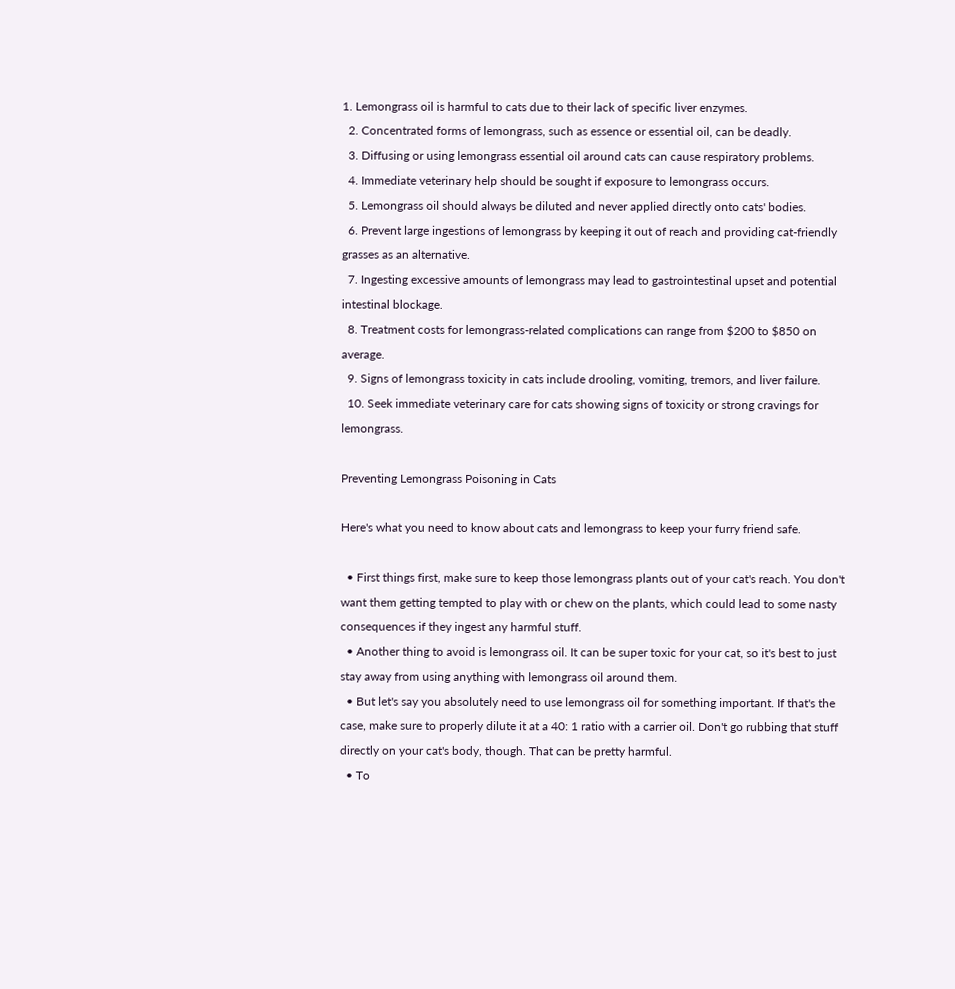1. Lemongrass oil is harmful to cats due to their lack of specific liver enzymes.
  2. Concentrated forms of lemongrass, such as essence or essential oil, can be deadly.
  3. Diffusing or using lemongrass essential oil around cats can cause respiratory problems.
  4. Immediate veterinary help should be sought if exposure to lemongrass occurs.
  5. Lemongrass oil should always be diluted and never applied directly onto cats' bodies.
  6. Prevent large ingestions of lemongrass by keeping it out of reach and providing cat-friendly grasses as an alternative.
  7. Ingesting excessive amounts of lemongrass may lead to gastrointestinal upset and potential intestinal blockage.
  8. Treatment costs for lemongrass-related complications can range from $200 to $850 on average.
  9. Signs of lemongrass toxicity in cats include drooling, vomiting, tremors, and liver failure.
  10. Seek immediate veterinary care for cats showing signs of toxicity or strong cravings for lemongrass.

Preventing Lemongrass Poisoning in Cats

Here's what you need to know about cats and lemongrass to keep your furry friend safe.

  • First things first, make sure to keep those lemongrass plants out of your cat's reach. You don't want them getting tempted to play with or chew on the plants, which could lead to some nasty consequences if they ingest any harmful stuff.
  • Another thing to avoid is lemongrass oil. It can be super toxic for your cat, so it's best to just stay away from using anything with lemongrass oil around them.
  • But let's say you absolutely need to use lemongrass oil for something important. If that's the case, make sure to properly dilute it at a 40: 1 ratio with a carrier oil. Don't go rubbing that stuff directly on your cat's body, though. That can be pretty harmful.
  • To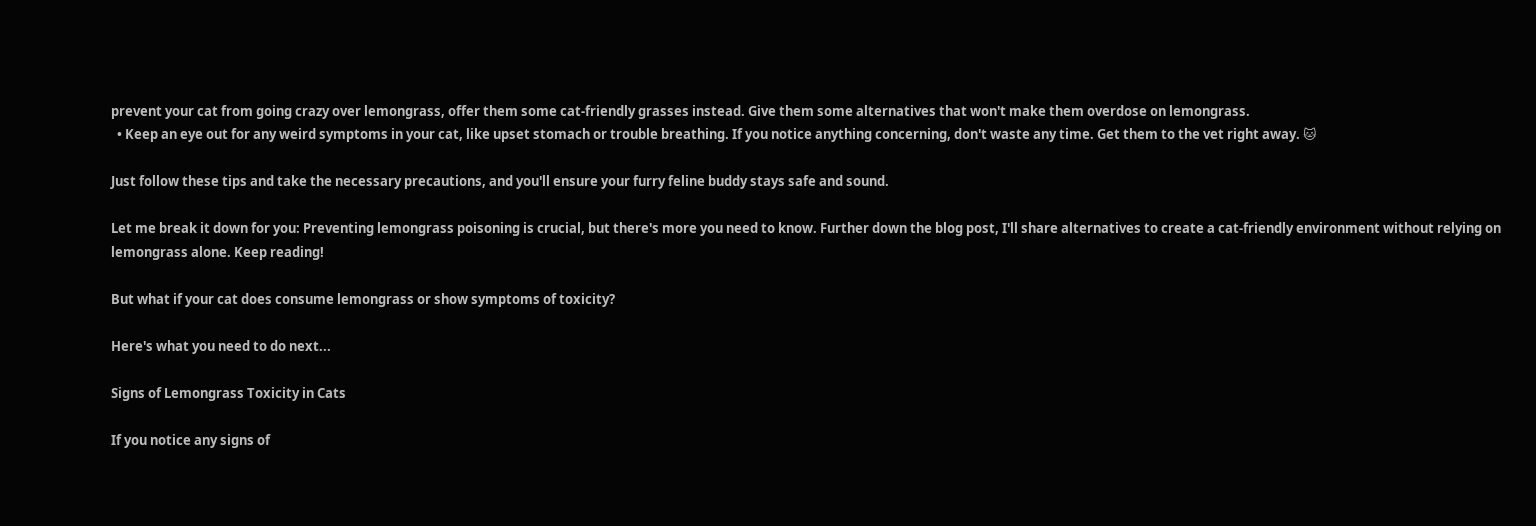prevent your cat from going crazy over lemongrass, offer them some cat-friendly grasses instead. Give them some alternatives that won't make them overdose on lemongrass.
  • Keep an eye out for any weird symptoms in your cat, like upset stomach or trouble breathing. If you notice anything concerning, don't waste any time. Get them to the vet right away. 🐱

Just follow these tips and take the necessary precautions, and you'll ensure your furry feline buddy stays safe and sound.

Let me break it down for you: Preventing lemongrass poisoning is crucial, but there's more you need to know. Further down the blog post, I'll share alternatives to create a cat-friendly environment without relying on lemongrass alone. Keep reading!

But what if your cat does consume lemongrass or show symptoms of toxicity?

Here's what you need to do next...

Signs of Lemongrass Toxicity in Cats

If you notice any signs of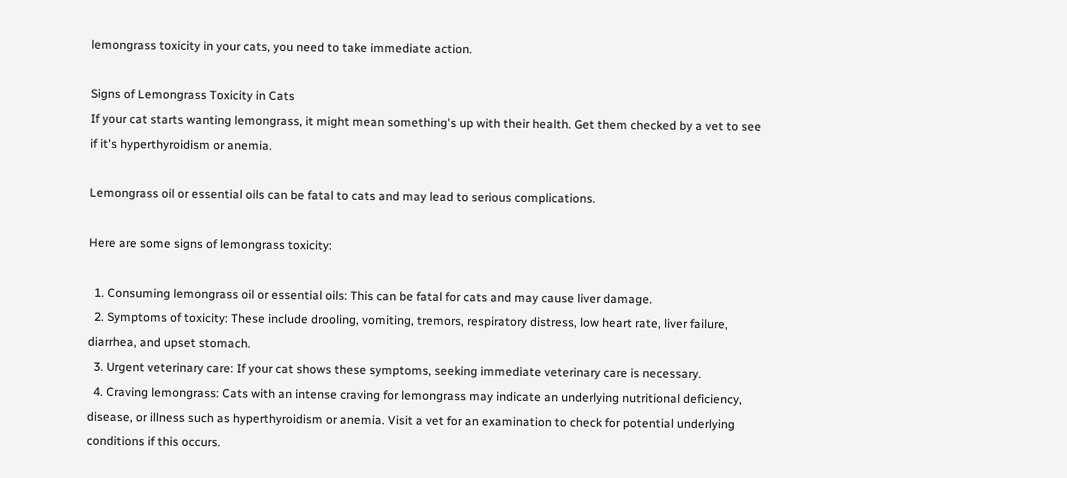lemongrass toxicity in your cats, you need to take immediate action.

Signs of Lemongrass Toxicity in Cats
If your cat starts wanting lemongrass, it might mean something's up with their health. Get them checked by a vet to see if it's hyperthyroidism or anemia.

Lemongrass oil or essential oils can be fatal to cats and may lead to serious complications.

Here are some signs of lemongrass toxicity:

  1. Consuming lemongrass oil or essential oils: This can be fatal for cats and may cause liver damage.
  2. Symptoms of toxicity: These include drooling, vomiting, tremors, respiratory distress, low heart rate, liver failure, diarrhea, and upset stomach.
  3. Urgent veterinary care: If your cat shows these symptoms, seeking immediate veterinary care is necessary.
  4. Craving lemongrass: Cats with an intense craving for lemongrass may indicate an underlying nutritional deficiency, disease, or illness such as hyperthyroidism or anemia. Visit a vet for an examination to check for potential underlying conditions if this occurs.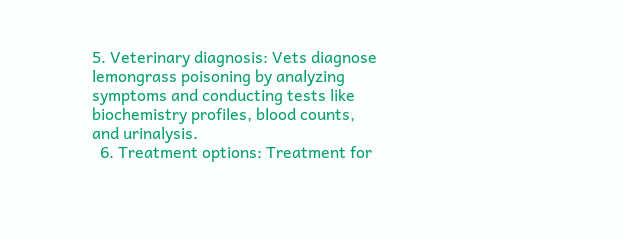5. Veterinary diagnosis: Vets diagnose lemongrass poisoning by analyzing symptoms and conducting tests like biochemistry profiles, blood counts, and urinalysis.
  6. Treatment options: Treatment for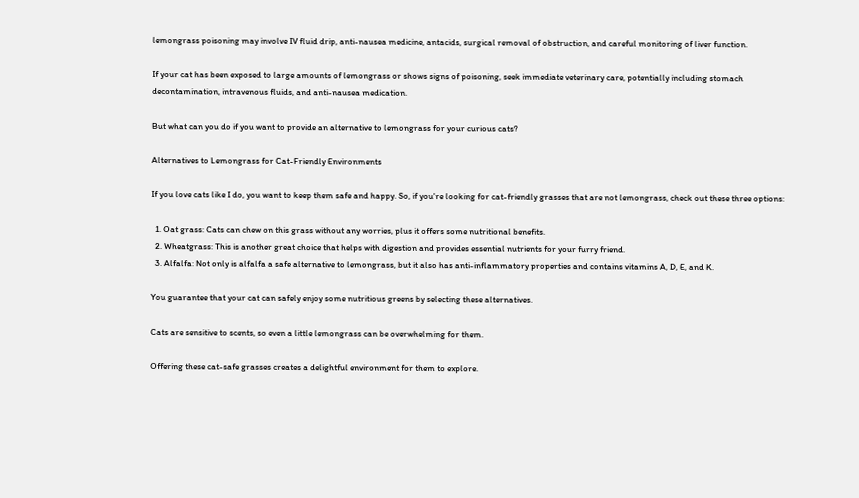lemongrass poisoning may involve IV fluid drip, anti-nausea medicine, antacids, surgical removal of obstruction, and careful monitoring of liver function.

If your cat has been exposed to large amounts of lemongrass or shows signs of poisoning, seek immediate veterinary care, potentially including stomach decontamination, intravenous fluids, and anti-nausea medication.

But what can you do if you want to provide an alternative to lemongrass for your curious cats?

Alternatives to Lemongrass for Cat-Friendly Environments

If you love cats like I do, you want to keep them safe and happy. So, if you're looking for cat-friendly grasses that are not lemongrass, check out these three options:

  1. Oat grass: Cats can chew on this grass without any worries, plus it offers some nutritional benefits.
  2. Wheatgrass: This is another great choice that helps with digestion and provides essential nutrients for your furry friend.
  3. Alfalfa: Not only is alfalfa a safe alternative to lemongrass, but it also has anti-inflammatory properties and contains vitamins A, D, E, and K.

You guarantee that your cat can safely enjoy some nutritious greens by selecting these alternatives.

Cats are sensitive to scents, so even a little lemongrass can be overwhelming for them.

Offering these cat-safe grasses creates a delightful environment for them to explore.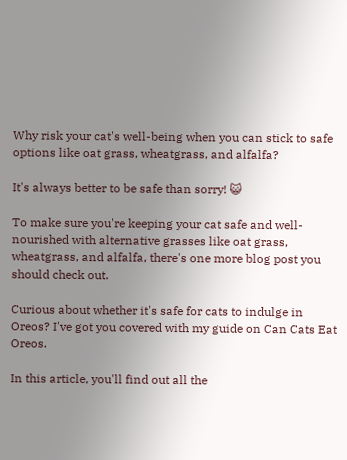Why risk your cat's well-being when you can stick to safe options like oat grass, wheatgrass, and alfalfa?

It's always better to be safe than sorry! 😺

To make sure you're keeping your cat safe and well-nourished with alternative grasses like oat grass, wheatgrass, and alfalfa, there's one more blog post you should check out.

Curious about whether it's safe for cats to indulge in Oreos? I've got you covered with my guide on Can Cats Eat Oreos.

In this article, you'll find out all the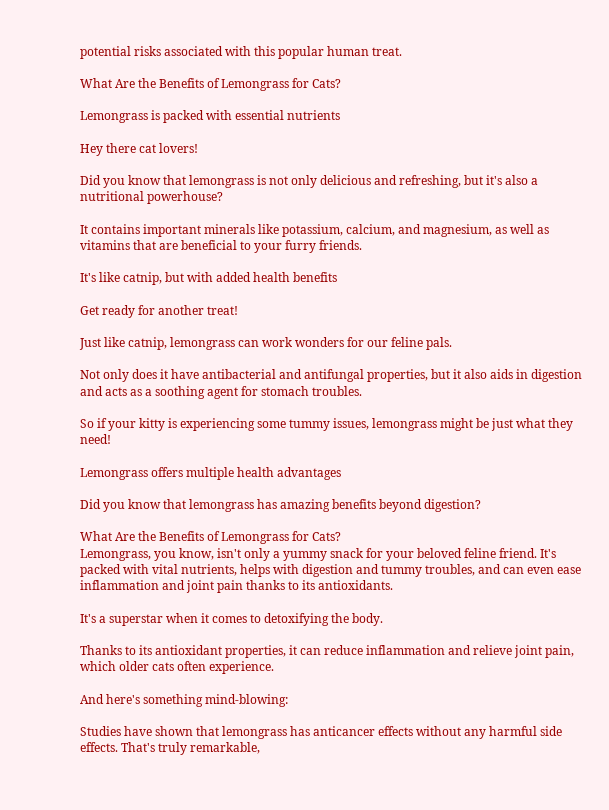potential risks associated with this popular human treat.

What Are the Benefits of Lemongrass for Cats?

Lemongrass is packed with essential nutrients

Hey there cat lovers!

Did you know that lemongrass is not only delicious and refreshing, but it's also a nutritional powerhouse?

It contains important minerals like potassium, calcium, and magnesium, as well as vitamins that are beneficial to your furry friends.

It's like catnip, but with added health benefits

Get ready for another treat!

Just like catnip, lemongrass can work wonders for our feline pals.

Not only does it have antibacterial and antifungal properties, but it also aids in digestion and acts as a soothing agent for stomach troubles.

So if your kitty is experiencing some tummy issues, lemongrass might be just what they need!

Lemongrass offers multiple health advantages

Did you know that lemongrass has amazing benefits beyond digestion?

What Are the Benefits of Lemongrass for Cats?
Lemongrass, you know, isn't only a yummy snack for your beloved feline friend. It's packed with vital nutrients, helps with digestion and tummy troubles, and can even ease inflammation and joint pain thanks to its antioxidants.

It's a superstar when it comes to detoxifying the body.

Thanks to its antioxidant properties, it can reduce inflammation and relieve joint pain, which older cats often experience.

And here's something mind-blowing:

Studies have shown that lemongrass has anticancer effects without any harmful side effects. That's truly remarkable,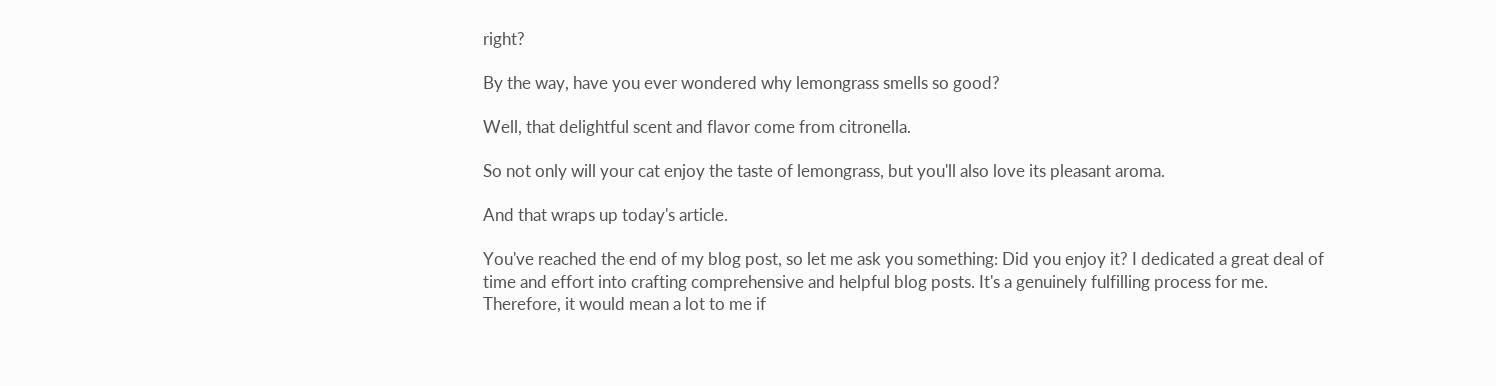right?

By the way, have you ever wondered why lemongrass smells so good?

Well, that delightful scent and flavor come from citronella.

So not only will your cat enjoy the taste of lemongrass, but you'll also love its pleasant aroma.

And that wraps up today's article.

You've reached the end of my blog post, so let me ask you something: Did you enjoy it? I dedicated a great deal of time and effort into crafting comprehensive and helpful blog posts. It's a genuinely fulfilling process for me. Therefore, it would mean a lot to me if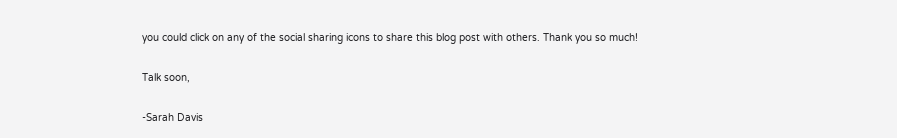you could click on any of the social sharing icons to share this blog post with others. Thank you so much!

Talk soon,

-Sarah Davis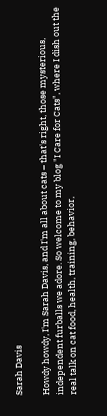Sarah Davis

Howdy howdy, I'm Sarah Davis, and I'm all about cats – that's right, those mysterious, independent furballs we adore. So welcome to my blog "I Care for Cats", where I dish out the real talk on cat food, health, training, behavior,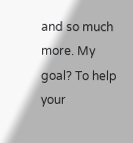and so much more. My goal? To help your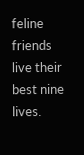feline friends live their best nine lives.